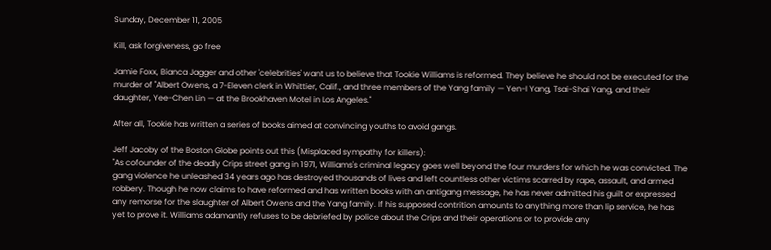Sunday, December 11, 2005

Kill, ask forgiveness, go free

Jamie Foxx, Bianca Jagger and other 'celebrities' want us to believe that Tookie Williams is reformed. They believe he should not be executed for the murder of "Albert Owens, a 7-Eleven clerk in Whittier, Calif., and three members of the Yang family — Yen-I Yang, Tsai-Shai Yang, and their daughter, Yee-Chen Lin — at the Brookhaven Motel in Los Angeles."

After all, Tookie has written a series of books aimed at convincing youths to avoid gangs.

Jeff Jacoby of the Boston Globe points out this (Misplaced sympathy for killers):
"As cofounder of the deadly Crips street gang in 1971, Williams's criminal legacy goes well beyond the four murders for which he was convicted. The gang violence he unleashed 34 years ago has destroyed thousands of lives and left countless other victims scarred by rape, assault, and armed robbery. Though he now claims to have reformed and has written books with an antigang message, he has never admitted his guilt or expressed any remorse for the slaughter of Albert Owens and the Yang family. If his supposed contrition amounts to anything more than lip service, he has yet to prove it. Williams adamantly refuses to be debriefed by police about the Crips and their operations or to provide any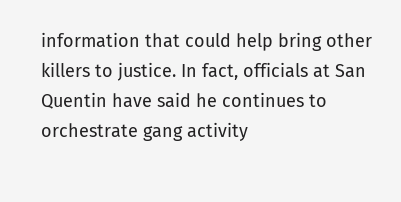information that could help bring other killers to justice. In fact, officials at San Quentin have said he continues to orchestrate gang activity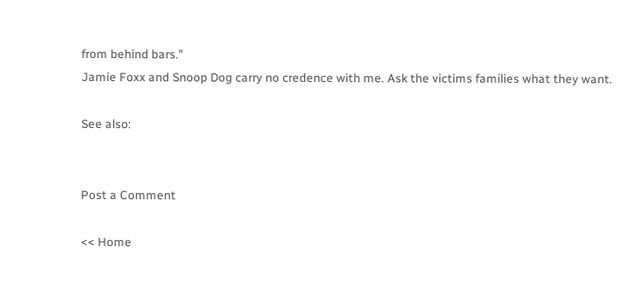from behind bars."
Jamie Foxx and Snoop Dog carry no credence with me. Ask the victims families what they want.

See also:


Post a Comment

<< Home